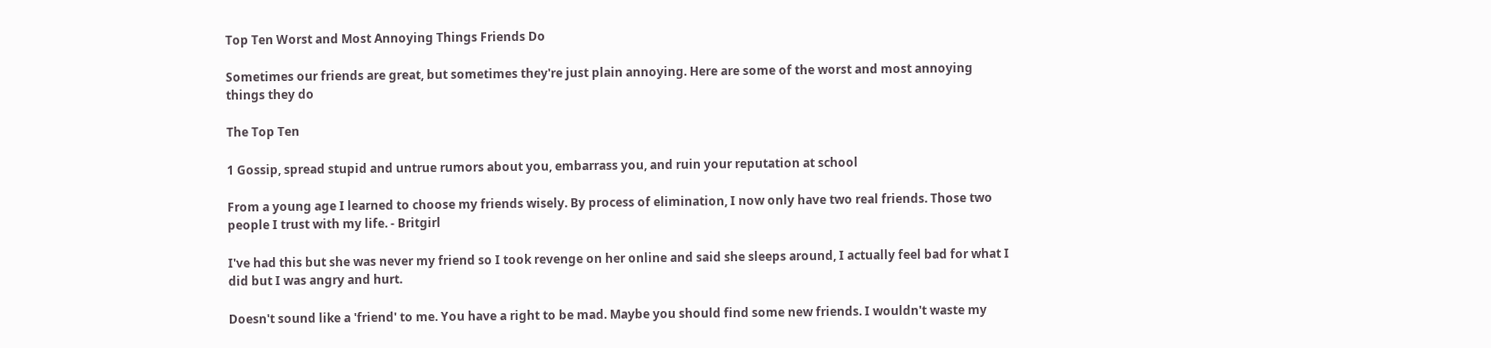Top Ten Worst and Most Annoying Things Friends Do

Sometimes our friends are great, but sometimes they're just plain annoying. Here are some of the worst and most annoying things they do

The Top Ten

1 Gossip, spread stupid and untrue rumors about you, embarrass you, and ruin your reputation at school

From a young age I learned to choose my friends wisely. By process of elimination, I now only have two real friends. Those two people I trust with my life. - Britgirl

I've had this but she was never my friend so I took revenge on her online and said she sleeps around, I actually feel bad for what I did but I was angry and hurt.

Doesn't sound like a 'friend' to me. You have a right to be mad. Maybe you should find some new friends. I wouldn't waste my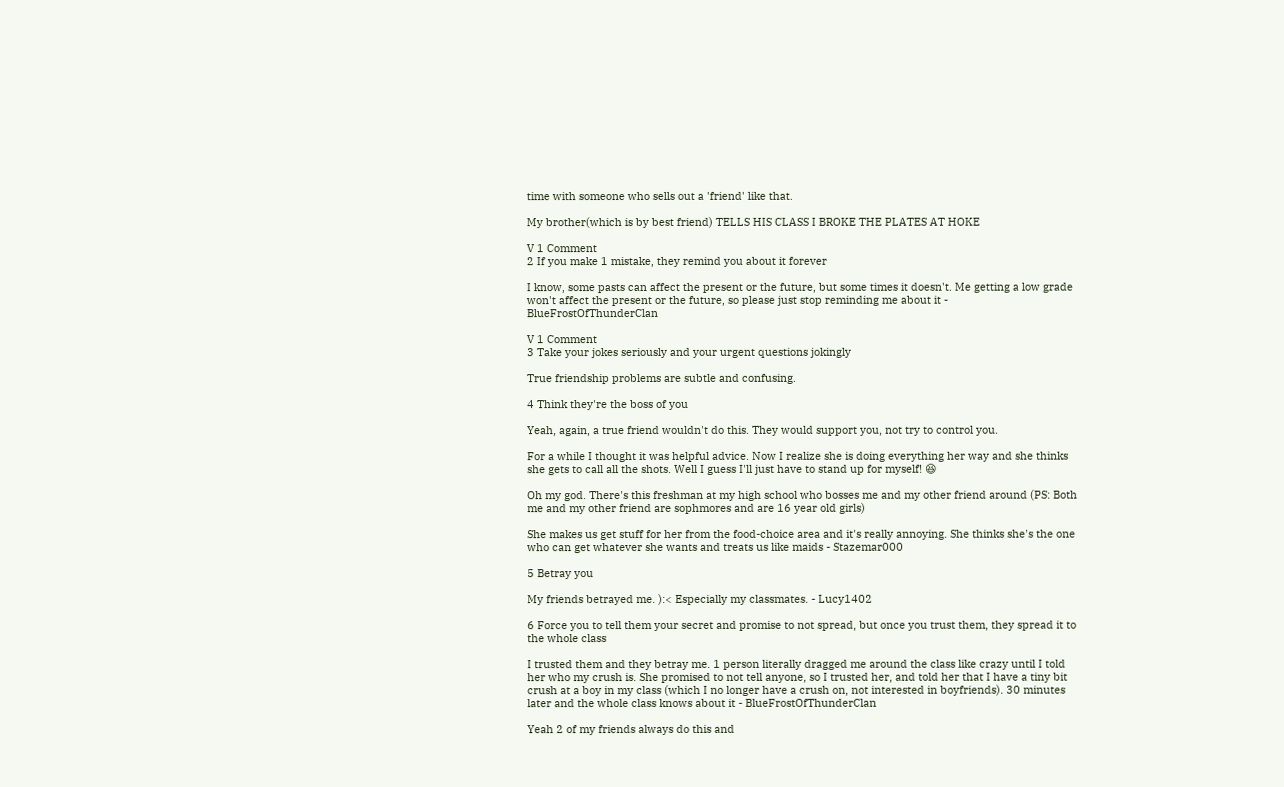time with someone who sells out a 'friend' like that.

My brother(which is by best friend) TELLS HIS CLASS I BROKE THE PLATES AT HOKE

V 1 Comment
2 If you make 1 mistake, they remind you about it forever

I know, some pasts can affect the present or the future, but some times it doesn't. Me getting a low grade won't affect the present or the future, so please just stop reminding me about it - BlueFrostOfThunderClan

V 1 Comment
3 Take your jokes seriously and your urgent questions jokingly

True friendship problems are subtle and confusing.

4 Think they're the boss of you

Yeah, again, a true friend wouldn't do this. They would support you, not try to control you.

For a while I thought it was helpful advice. Now I realize she is doing everything her way and she thinks she gets to call all the shots. Well I guess I'll just have to stand up for myself! 😆

Oh my god. There's this freshman at my high school who bosses me and my other friend around (PS: Both me and my other friend are sophmores and are 16 year old girls)

She makes us get stuff for her from the food-choice area and it's really annoying. She thinks she's the one who can get whatever she wants and treats us like maids - Stazemar000

5 Betray you

My friends betrayed me. ):< Especially my classmates. - Lucy1402

6 Force you to tell them your secret and promise to not spread, but once you trust them, they spread it to the whole class

I trusted them and they betray me. 1 person literally dragged me around the class like crazy until I told her who my crush is. She promised to not tell anyone, so I trusted her, and told her that I have a tiny bit crush at a boy in my class (which I no longer have a crush on, not interested in boyfriends). 30 minutes later and the whole class knows about it - BlueFrostOfThunderClan

Yeah 2 of my friends always do this and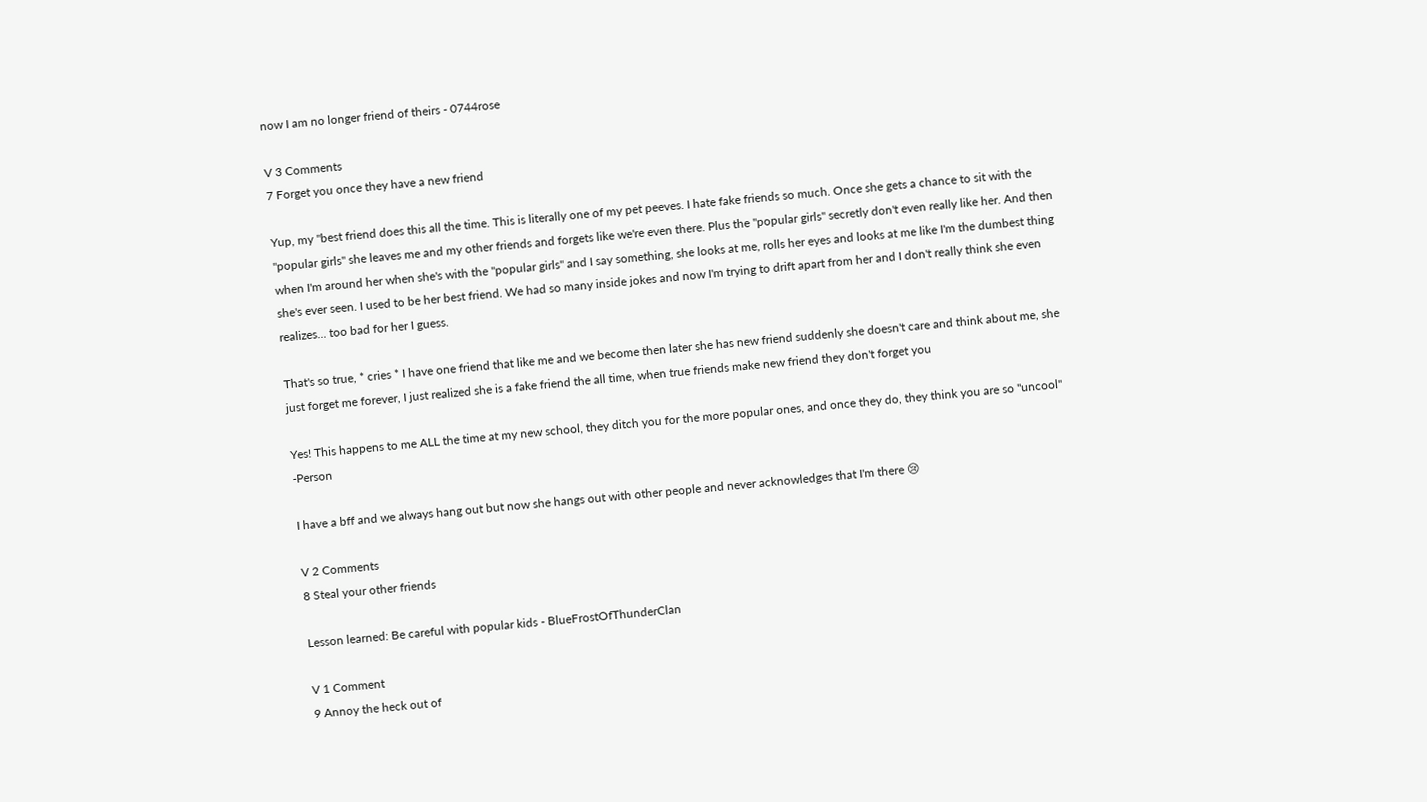now I am no longer friend of theirs - 0744rose

V 3 Comments
7 Forget you once they have a new friend

Yup, my "best friend does this all the time. This is literally one of my pet peeves. I hate fake friends so much. Once she gets a chance to sit with the "popular girls" she leaves me and my other friends and forgets like we're even there. Plus the "popular girls" secretly don't even really like her. And then when I'm around her when she's with the "popular girls" and I say something, she looks at me, rolls her eyes and looks at me like I'm the dumbest thing she's ever seen. I used to be her best friend. We had so many inside jokes and now I'm trying to drift apart from her and I don't really think she even realizes... too bad for her I guess.

That's so true, * cries * I have one friend that like me and we become then later she has new friend suddenly she doesn't care and think about me, she just forget me forever, I just realized she is a fake friend the all time, when true friends make new friend they don't forget you

Yes! This happens to me ALL the time at my new school, they ditch you for the more popular ones, and once they do, they think you are so "uncool" -Person

I have a bff and we always hang out but now she hangs out with other people and never acknowledges that I'm there 😢

V 2 Comments
8 Steal your other friends

Lesson learned: Be careful with popular kids - BlueFrostOfThunderClan

V 1 Comment
9 Annoy the heck out of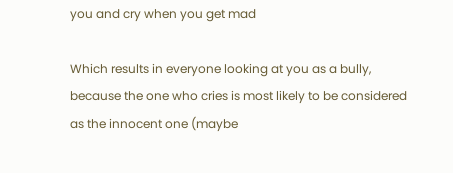you and cry when you get mad

Which results in everyone looking at you as a bully, because the one who cries is most likely to be considered as the innocent one (maybe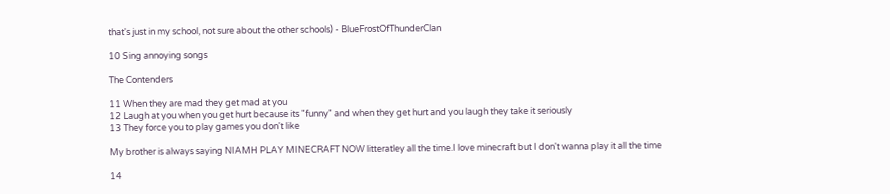that's just in my school, not sure about the other schools) - BlueFrostOfThunderClan

10 Sing annoying songs

The Contenders

11 When they are mad they get mad at you
12 Laugh at you when you get hurt because its "funny" and when they get hurt and you laugh they take it seriously
13 They force you to play games you don't like

My brother is always saying NIAMH PLAY MINECRAFT NOW litteratley all the time.I love minecraft but I don't wanna play it all the time

14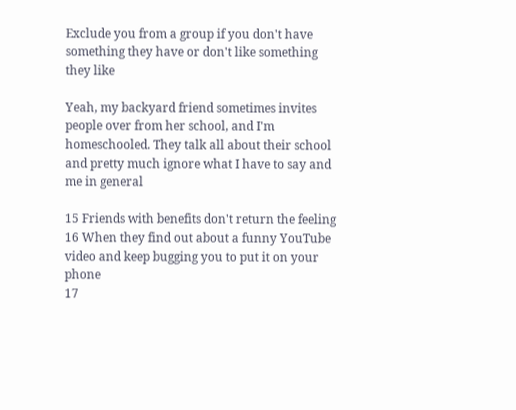Exclude you from a group if you don't have something they have or don't like something they like

Yeah, my backyard friend sometimes invites people over from her school, and I'm homeschooled. They talk all about their school and pretty much ignore what I have to say and me in general

15 Friends with benefits don't return the feeling
16 When they find out about a funny YouTube video and keep bugging you to put it on your phone
17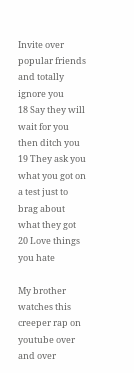Invite over popular friends and totally ignore you
18 Say they will wait for you then ditch you
19 They ask you what you got on a test just to brag about what they got
20 Love things you hate

My brother watches this creeper rap on youtube over and over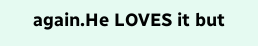again.He LOVES it but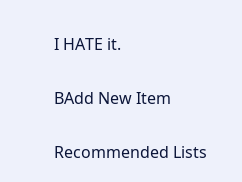I HATE it.

BAdd New Item

Recommended Lists